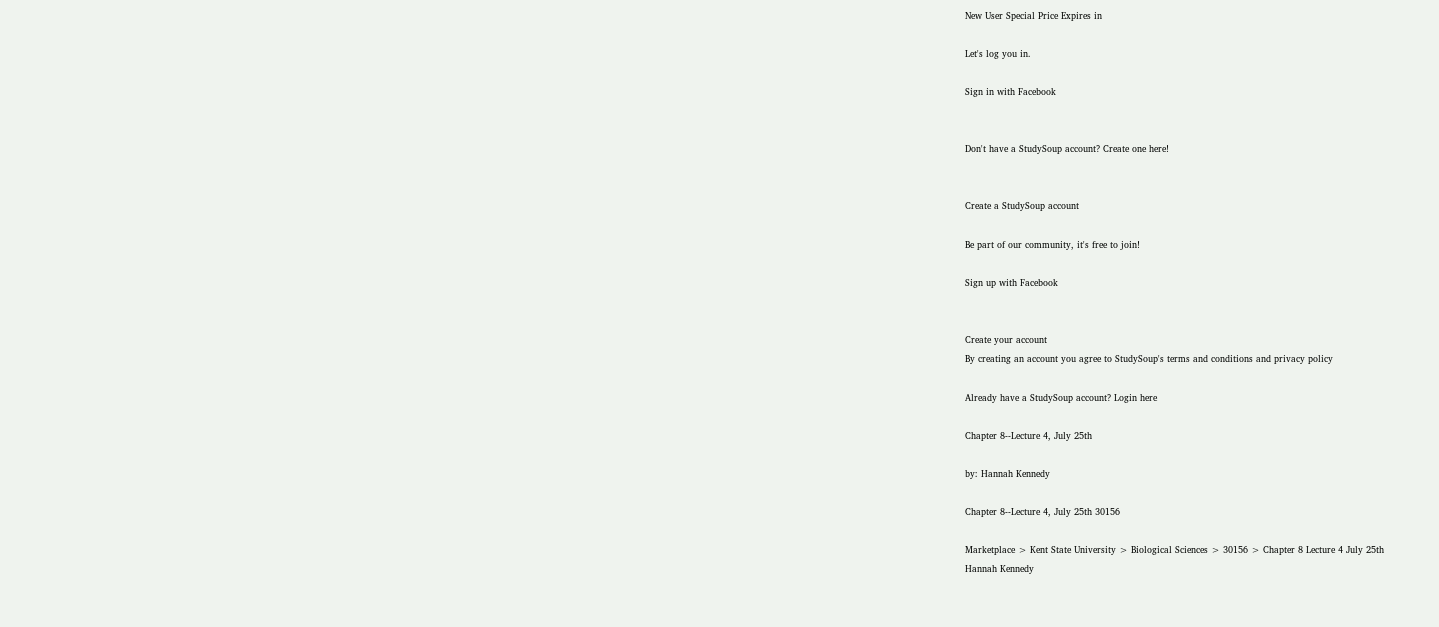New User Special Price Expires in

Let's log you in.

Sign in with Facebook


Don't have a StudySoup account? Create one here!


Create a StudySoup account

Be part of our community, it's free to join!

Sign up with Facebook


Create your account
By creating an account you agree to StudySoup's terms and conditions and privacy policy

Already have a StudySoup account? Login here

Chapter 8--Lecture 4, July 25th

by: Hannah Kennedy

Chapter 8--Lecture 4, July 25th 30156

Marketplace > Kent State University > Biological Sciences > 30156 > Chapter 8 Lecture 4 July 25th
Hannah Kennedy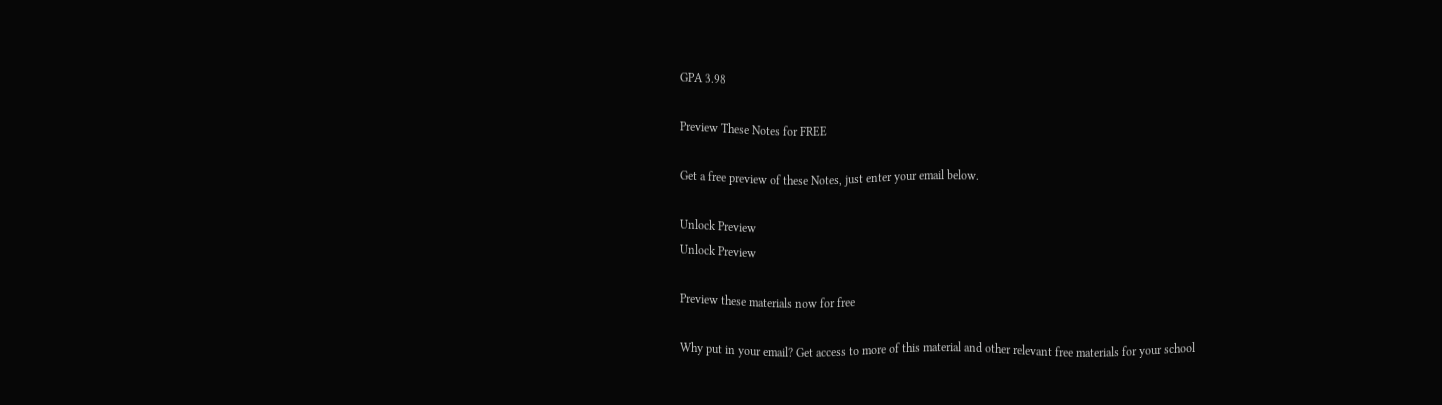GPA 3.98

Preview These Notes for FREE

Get a free preview of these Notes, just enter your email below.

Unlock Preview
Unlock Preview

Preview these materials now for free

Why put in your email? Get access to more of this material and other relevant free materials for your school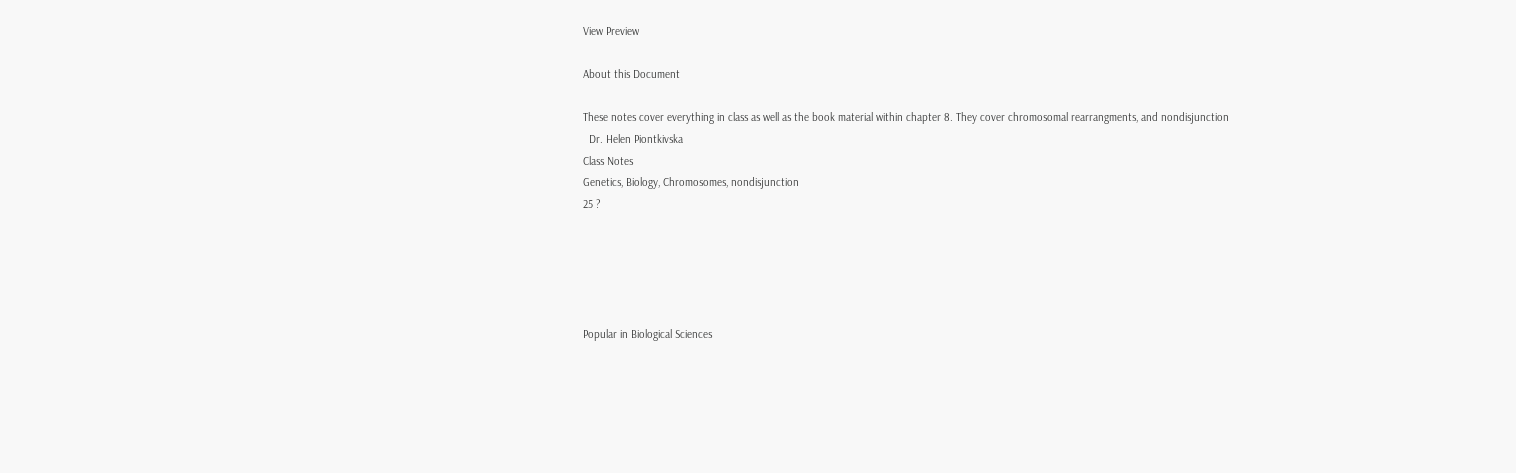View Preview

About this Document

These notes cover everything in class as well as the book material within chapter 8. They cover chromosomal rearrangments, and nondisjunction
  Dr. Helen Piontkivska
Class Notes
Genetics, Biology, Chromosomes, nondisjunction
25 ?





Popular in Biological Sciences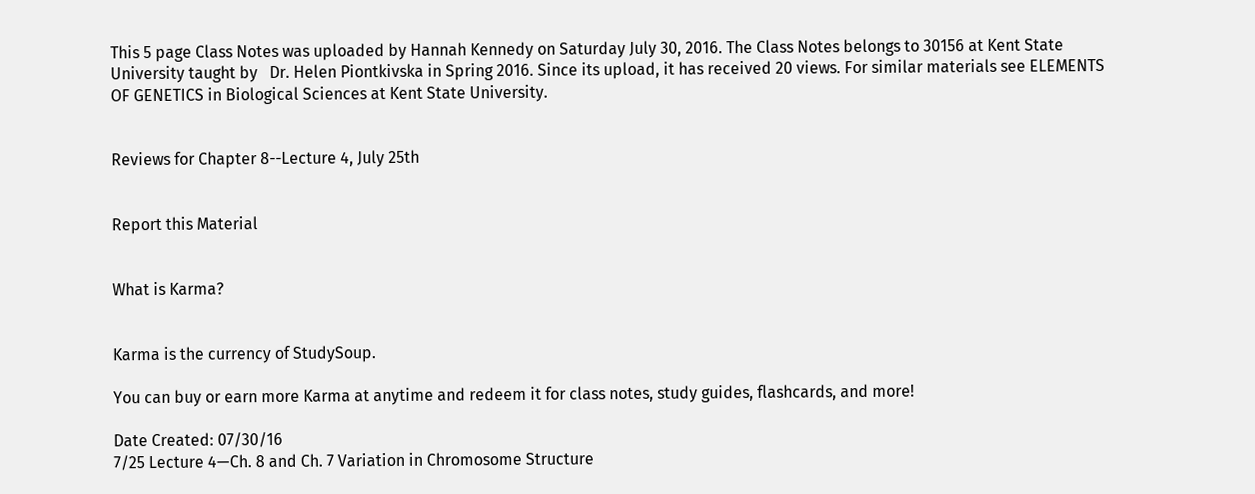This 5 page Class Notes was uploaded by Hannah Kennedy on Saturday July 30, 2016. The Class Notes belongs to 30156 at Kent State University taught by   Dr. Helen Piontkivska in Spring 2016. Since its upload, it has received 20 views. For similar materials see ELEMENTS OF GENETICS in Biological Sciences at Kent State University.


Reviews for Chapter 8--Lecture 4, July 25th


Report this Material


What is Karma?


Karma is the currency of StudySoup.

You can buy or earn more Karma at anytime and redeem it for class notes, study guides, flashcards, and more!

Date Created: 07/30/16
7/25 Lecture 4—Ch. 8 and Ch. 7 Variation in Chromosome Structure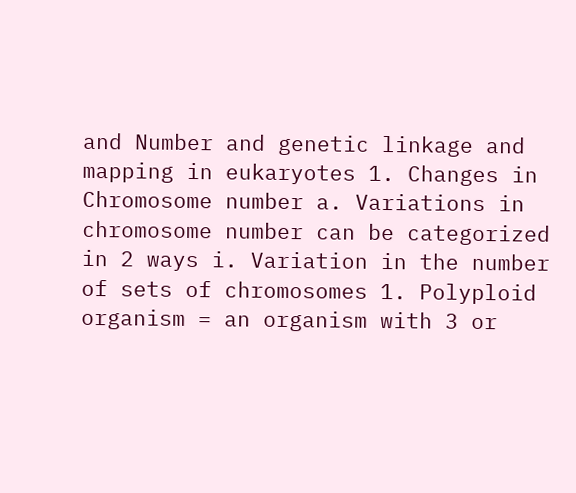and Number and genetic linkage and mapping in eukaryotes 1. Changes in Chromosome number a. Variations in chromosome number can be categorized in 2 ways i. Variation in the number of sets of chromosomes 1. Polyploid organism = an organism with 3 or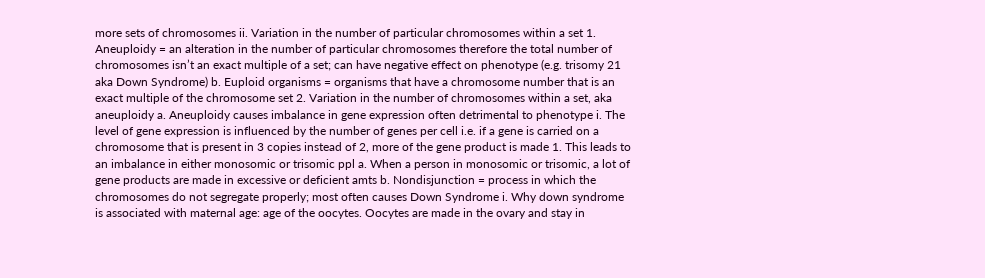more sets of chromosomes ii. Variation in the number of particular chromosomes within a set 1. Aneuploidy = an alteration in the number of particular chromosomes therefore the total number of chromosomes isn’t an exact multiple of a set; can have negative effect on phenotype (e.g. trisomy 21 aka Down Syndrome) b. Euploid organisms = organisms that have a chromosome number that is an exact multiple of the chromosome set 2. Variation in the number of chromosomes within a set, aka aneuploidy a. Aneuploidy causes imbalance in gene expression often detrimental to phenotype i. The level of gene expression is influenced by the number of genes per cell i.e. if a gene is carried on a chromosome that is present in 3 copies instead of 2, more of the gene product is made 1. This leads to an imbalance in either monosomic or trisomic ppl a. When a person in monosomic or trisomic, a lot of gene products are made in excessive or deficient amts b. Nondisjunction = process in which the chromosomes do not segregate properly; most often causes Down Syndrome i. Why down syndrome is associated with maternal age: age of the oocytes. Oocytes are made in the ovary and stay in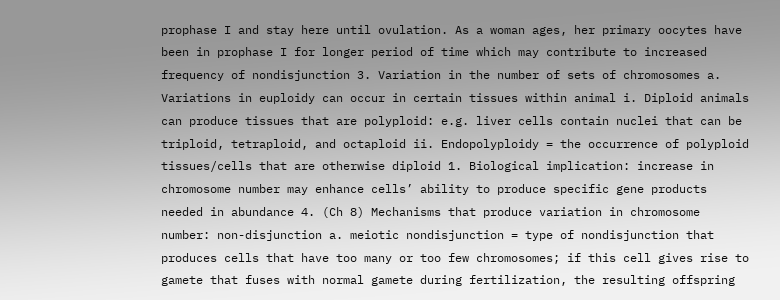prophase I and stay here until ovulation. As a woman ages, her primary oocytes have been in prophase I for longer period of time which may contribute to increased frequency of nondisjunction 3. Variation in the number of sets of chromosomes a. Variations in euploidy can occur in certain tissues within animal i. Diploid animals can produce tissues that are polyploid: e.g. liver cells contain nuclei that can be triploid, tetraploid, and octaploid ii. Endopolyploidy = the occurrence of polyploid tissues/cells that are otherwise diploid 1. Biological implication: increase in chromosome number may enhance cells’ ability to produce specific gene products needed in abundance 4. (Ch 8) Mechanisms that produce variation in chromosome number: non-disjunction a. meiotic nondisjunction = type of nondisjunction that produces cells that have too many or too few chromosomes; if this cell gives rise to gamete that fuses with normal gamete during fertilization, the resulting offspring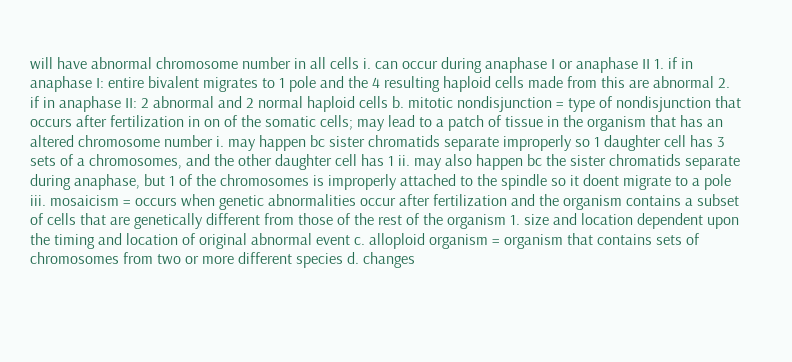will have abnormal chromosome number in all cells i. can occur during anaphase I or anaphase II 1. if in anaphase I: entire bivalent migrates to 1 pole and the 4 resulting haploid cells made from this are abnormal 2. if in anaphase II: 2 abnormal and 2 normal haploid cells b. mitotic nondisjunction = type of nondisjunction that occurs after fertilization in on of the somatic cells; may lead to a patch of tissue in the organism that has an altered chromosome number i. may happen bc sister chromatids separate improperly so 1 daughter cell has 3 sets of a chromosomes, and the other daughter cell has 1 ii. may also happen bc the sister chromatids separate during anaphase, but 1 of the chromosomes is improperly attached to the spindle so it doent migrate to a pole iii. mosaicism = occurs when genetic abnormalities occur after fertilization and the organism contains a subset of cells that are genetically different from those of the rest of the organism 1. size and location dependent upon the timing and location of original abnormal event c. alloploid organism = organism that contains sets of chromosomes from two or more different species d. changes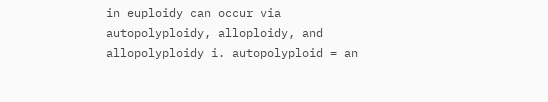in euploidy can occur via autopolyploidy, alloploidy, and allopolyploidy i. autopolyploid = an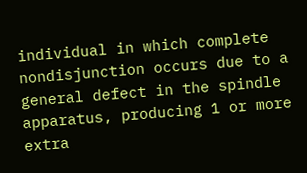individual in which complete nondisjunction occurs due to a general defect in the spindle apparatus, producing 1 or more extra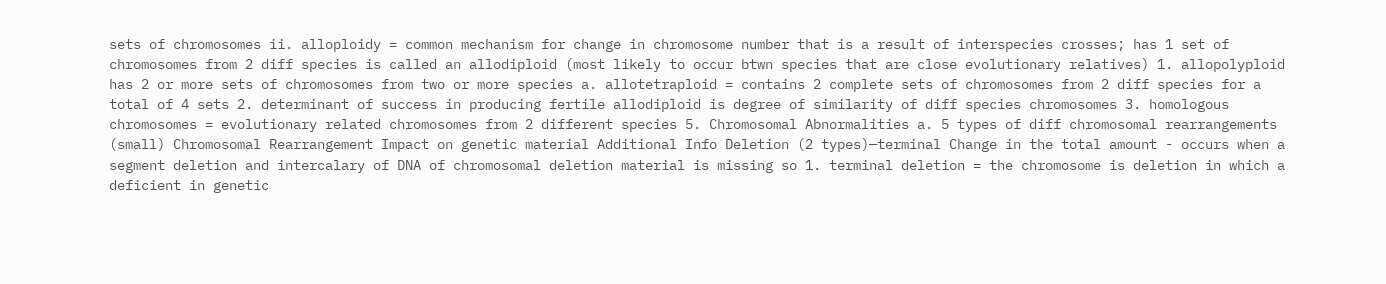sets of chromosomes ii. alloploidy = common mechanism for change in chromosome number that is a result of interspecies crosses; has 1 set of chromosomes from 2 diff species is called an allodiploid (most likely to occur btwn species that are close evolutionary relatives) 1. allopolyploid has 2 or more sets of chromosomes from two or more species a. allotetraploid = contains 2 complete sets of chromosomes from 2 diff species for a total of 4 sets 2. determinant of success in producing fertile allodiploid is degree of similarity of diff species chromosomes 3. homologous chromosomes = evolutionary related chromosomes from 2 different species 5. Chromosomal Abnormalities a. 5 types of diff chromosomal rearrangements (small) Chromosomal Rearrangement Impact on genetic material Additional Info Deletion (2 types)—terminal Change in the total amount - occurs when a segment deletion and intercalary of DNA of chromosomal deletion material is missing so 1. terminal deletion = the chromosome is deletion in which a deficient in genetic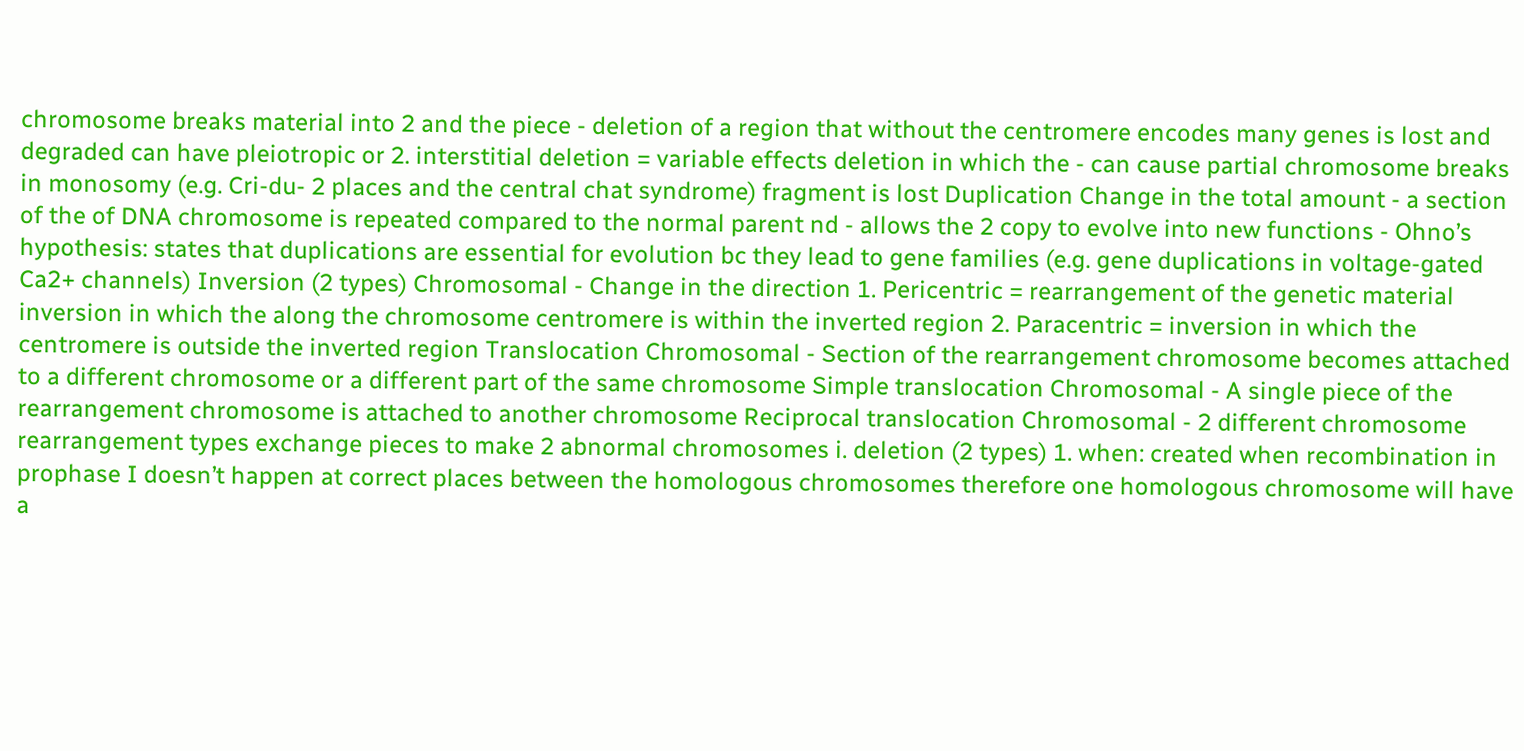chromosome breaks material into 2 and the piece - deletion of a region that without the centromere encodes many genes is lost and degraded can have pleiotropic or 2. interstitial deletion = variable effects deletion in which the - can cause partial chromosome breaks in monosomy (e.g. Cri-du- 2 places and the central chat syndrome) fragment is lost Duplication Change in the total amount - a section of the of DNA chromosome is repeated compared to the normal parent nd - allows the 2 copy to evolve into new functions - Ohno’s hypothesis: states that duplications are essential for evolution bc they lead to gene families (e.g. gene duplications in voltage-gated Ca2+ channels) Inversion (2 types) Chromosomal - Change in the direction 1. Pericentric = rearrangement of the genetic material inversion in which the along the chromosome centromere is within the inverted region 2. Paracentric = inversion in which the centromere is outside the inverted region Translocation Chromosomal - Section of the rearrangement chromosome becomes attached to a different chromosome or a different part of the same chromosome Simple translocation Chromosomal - A single piece of the rearrangement chromosome is attached to another chromosome Reciprocal translocation Chromosomal - 2 different chromosome rearrangement types exchange pieces to make 2 abnormal chromosomes i. deletion (2 types) 1. when: created when recombination in prophase I doesn’t happen at correct places between the homologous chromosomes therefore one homologous chromosome will have a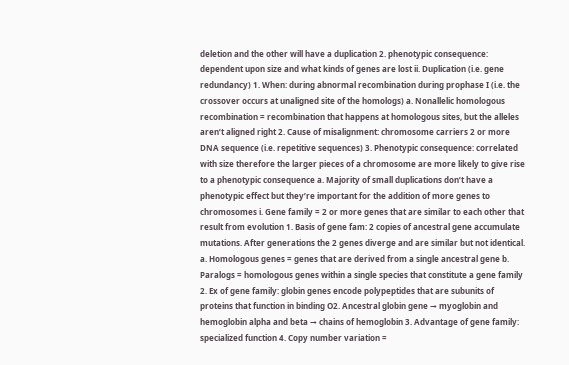deletion and the other will have a duplication 2. phenotypic consequence: dependent upon size and what kinds of genes are lost ii. Duplication (i.e. gene redundancy) 1. When: during abnormal recombination during prophase I (i.e. the crossover occurs at unaligned site of the homologs) a. Nonallelic homologous recombination = recombination that happens at homologous sites, but the alleles aren’t aligned right 2. Cause of misalignment: chromosome carriers 2 or more DNA sequence (i.e. repetitive sequences) 3. Phenotypic consequence: correlated with size therefore the larger pieces of a chromosome are more likely to give rise to a phenotypic consequence a. Majority of small duplications don’t have a phenotypic effect but they’re important for the addition of more genes to chromosomes i. Gene family = 2 or more genes that are similar to each other that result from evolution 1. Basis of gene fam: 2 copies of ancestral gene accumulate mutations. After generations the 2 genes diverge and are similar but not identical. a. Homologous genes = genes that are derived from a single ancestral gene b. Paralogs = homologous genes within a single species that constitute a gene family 2. Ex of gene family: globin genes encode polypeptides that are subunits of proteins that function in binding O2. Ancestral globin gene → myoglobin and hemoglobin alpha and beta → chains of hemoglobin 3. Advantage of gene family: specialized function 4. Copy number variation =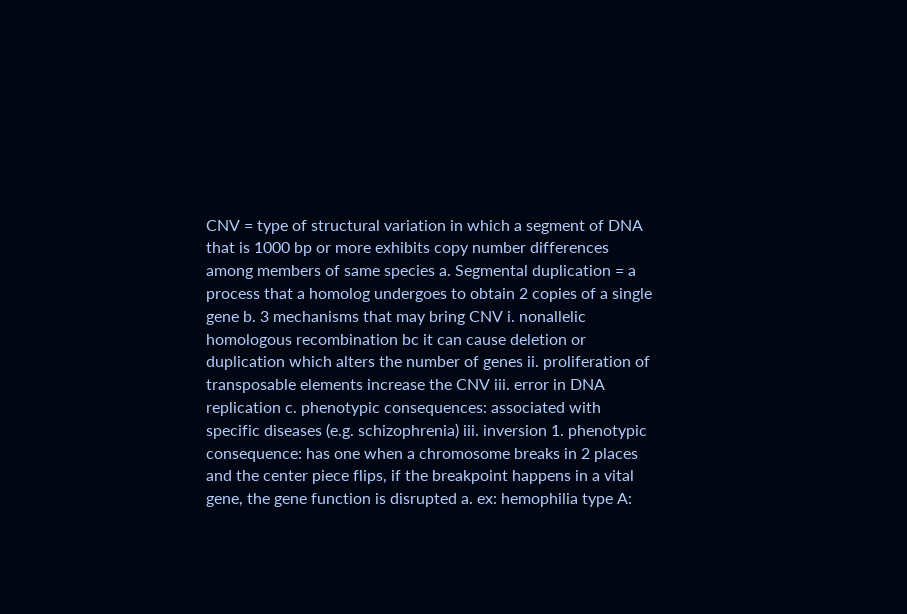CNV = type of structural variation in which a segment of DNA that is 1000 bp or more exhibits copy number differences among members of same species a. Segmental duplication = a process that a homolog undergoes to obtain 2 copies of a single gene b. 3 mechanisms that may bring CNV i. nonallelic homologous recombination bc it can cause deletion or duplication which alters the number of genes ii. proliferation of transposable elements increase the CNV iii. error in DNA replication c. phenotypic consequences: associated with specific diseases (e.g. schizophrenia) iii. inversion 1. phenotypic consequence: has one when a chromosome breaks in 2 places and the center piece flips, if the breakpoint happens in a vital gene, the gene function is disrupted a. ex: hemophilia type A: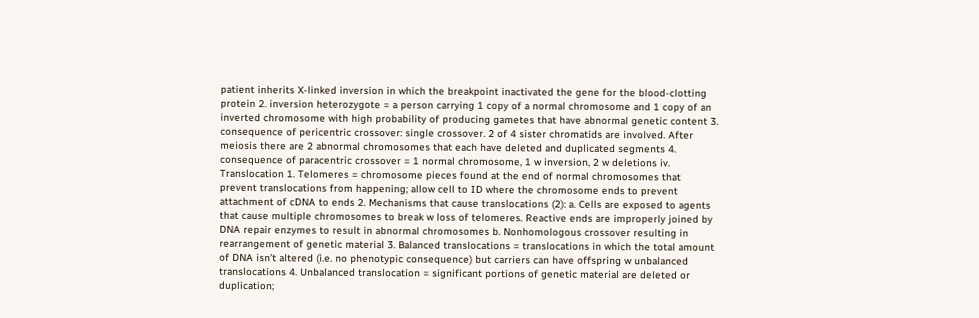patient inherits X-linked inversion in which the breakpoint inactivated the gene for the blood-clotting protein 2. inversion heterozygote = a person carrying 1 copy of a normal chromosome and 1 copy of an inverted chromosome with high probability of producing gametes that have abnormal genetic content 3. consequence of pericentric crossover: single crossover. 2 of 4 sister chromatids are involved. After meiosis there are 2 abnormal chromosomes that each have deleted and duplicated segments 4. consequence of paracentric crossover = 1 normal chromosome, 1 w inversion, 2 w deletions iv. Translocation 1. Telomeres = chromosome pieces found at the end of normal chromosomes that prevent translocations from happening; allow cell to ID where the chromosome ends to prevent attachment of cDNA to ends 2. Mechanisms that cause translocations (2): a. Cells are exposed to agents that cause multiple chromosomes to break w loss of telomeres. Reactive ends are improperly joined by DNA repair enzymes to result in abnormal chromosomes b. Nonhomologous crossover resulting in rearrangement of genetic material 3. Balanced translocations = translocations in which the total amount of DNA isn’t altered (i.e. no phenotypic consequence) but carriers can have offspring w unbalanced translocations 4. Unbalanced translocation = significant portions of genetic material are deleted or duplication;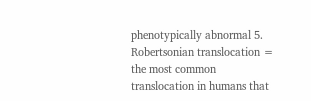phenotypically abnormal 5. Robertsonian translocation = the most common translocation in humans that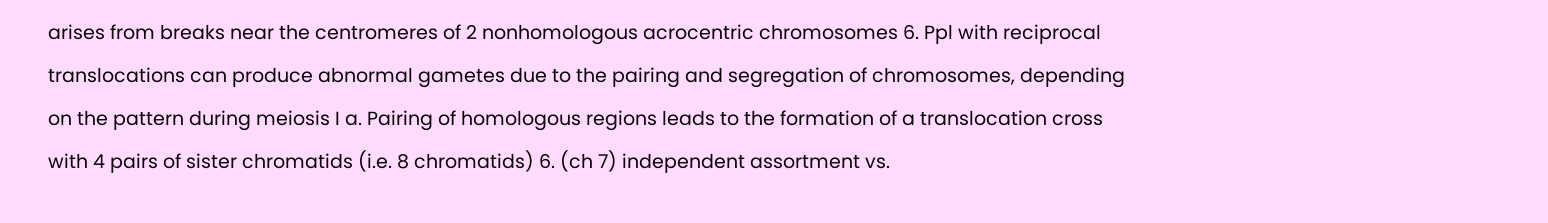arises from breaks near the centromeres of 2 nonhomologous acrocentric chromosomes 6. Ppl with reciprocal translocations can produce abnormal gametes due to the pairing and segregation of chromosomes, depending on the pattern during meiosis I a. Pairing of homologous regions leads to the formation of a translocation cross with 4 pairs of sister chromatids (i.e. 8 chromatids) 6. (ch 7) independent assortment vs.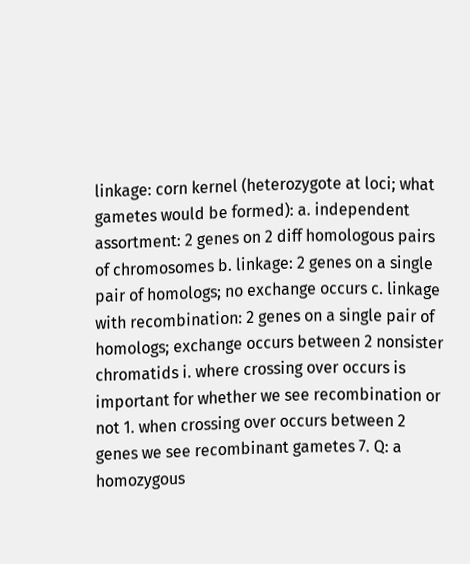linkage: corn kernel (heterozygote at loci; what gametes would be formed): a. independent assortment: 2 genes on 2 diff homologous pairs of chromosomes b. linkage: 2 genes on a single pair of homologs; no exchange occurs c. linkage with recombination: 2 genes on a single pair of homologs; exchange occurs between 2 nonsister chromatids i. where crossing over occurs is important for whether we see recombination or not 1. when crossing over occurs between 2 genes we see recombinant gametes 7. Q: a homozygous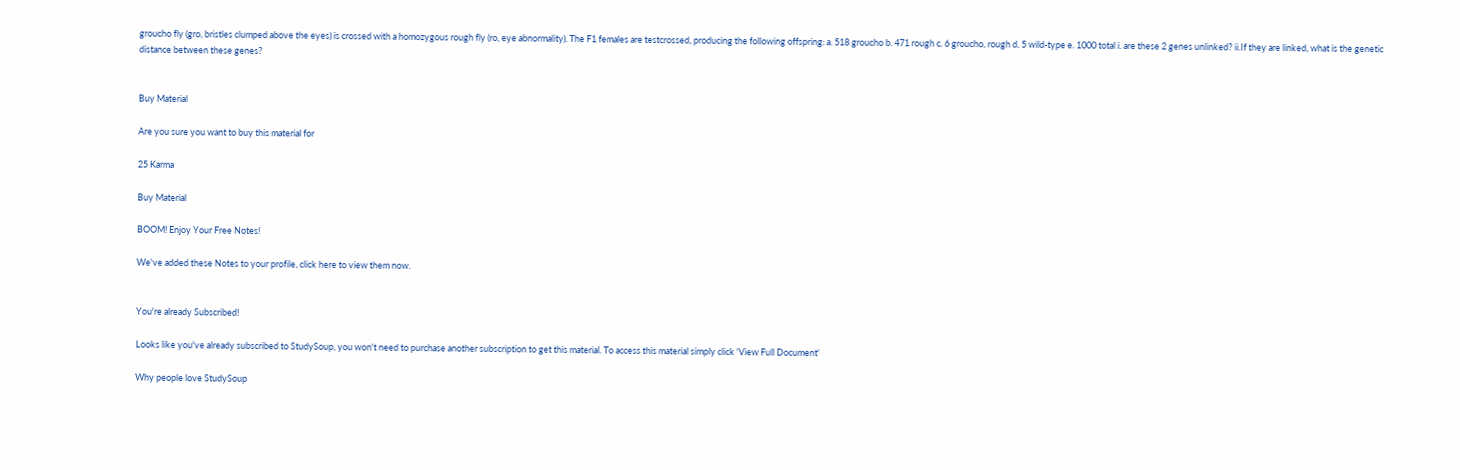groucho fly (gro, bristles clumped above the eyes) is crossed with a homozygous rough fly (ro, eye abnormality). The F1 females are testcrossed, producing the following offspring: a. 518 groucho b. 471 rough c. 6 groucho, rough d. 5 wild-type e. 1000 total i. are these 2 genes unlinked? ii.If they are linked, what is the genetic distance between these genes?


Buy Material

Are you sure you want to buy this material for

25 Karma

Buy Material

BOOM! Enjoy Your Free Notes!

We've added these Notes to your profile, click here to view them now.


You're already Subscribed!

Looks like you've already subscribed to StudySoup, you won't need to purchase another subscription to get this material. To access this material simply click 'View Full Document'

Why people love StudySoup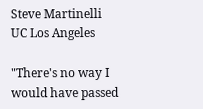Steve Martinelli UC Los Angeles

"There's no way I would have passed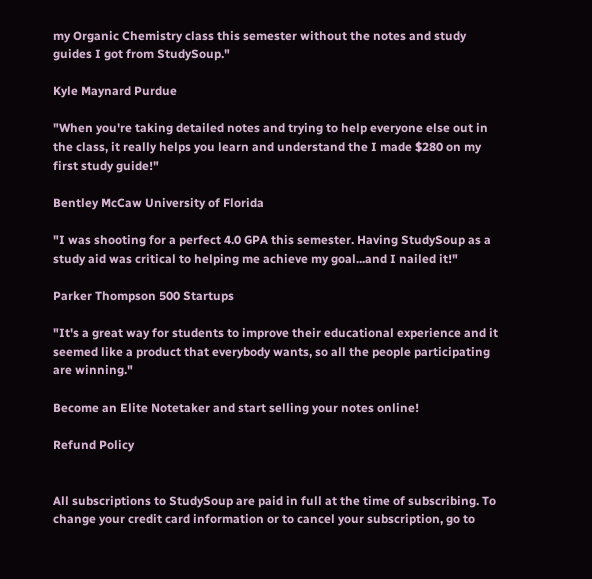my Organic Chemistry class this semester without the notes and study guides I got from StudySoup."

Kyle Maynard Purdue

"When you're taking detailed notes and trying to help everyone else out in the class, it really helps you learn and understand the I made $280 on my first study guide!"

Bentley McCaw University of Florida

"I was shooting for a perfect 4.0 GPA this semester. Having StudySoup as a study aid was critical to helping me achieve my goal...and I nailed it!"

Parker Thompson 500 Startups

"It's a great way for students to improve their educational experience and it seemed like a product that everybody wants, so all the people participating are winning."

Become an Elite Notetaker and start selling your notes online!

Refund Policy


All subscriptions to StudySoup are paid in full at the time of subscribing. To change your credit card information or to cancel your subscription, go to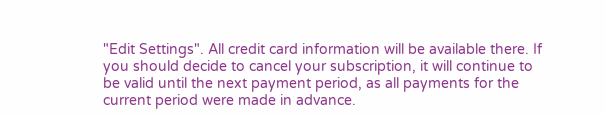"Edit Settings". All credit card information will be available there. If you should decide to cancel your subscription, it will continue to be valid until the next payment period, as all payments for the current period were made in advance.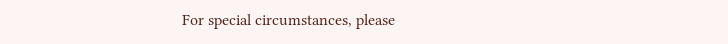For special circumstances, please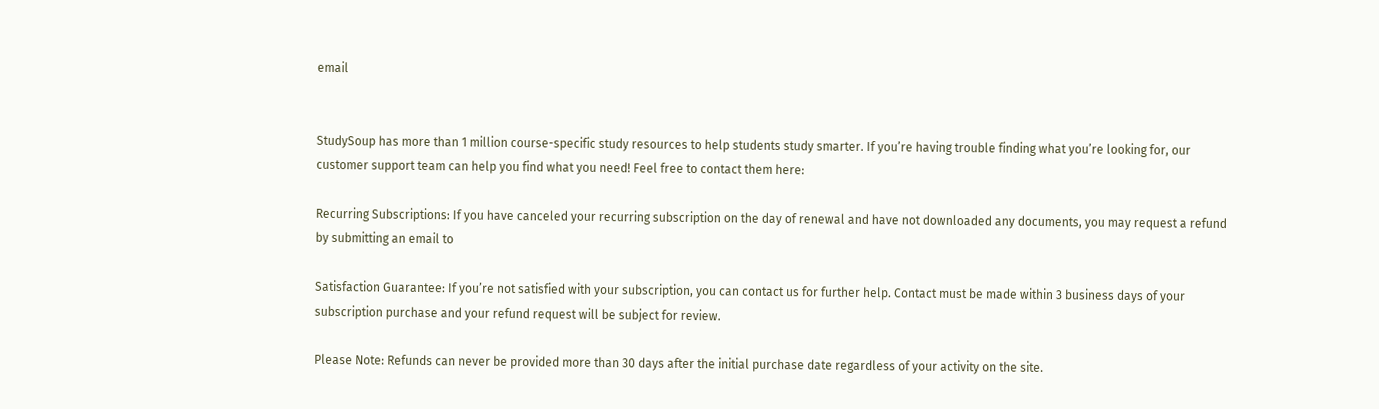email


StudySoup has more than 1 million course-specific study resources to help students study smarter. If you’re having trouble finding what you’re looking for, our customer support team can help you find what you need! Feel free to contact them here:

Recurring Subscriptions: If you have canceled your recurring subscription on the day of renewal and have not downloaded any documents, you may request a refund by submitting an email to

Satisfaction Guarantee: If you’re not satisfied with your subscription, you can contact us for further help. Contact must be made within 3 business days of your subscription purchase and your refund request will be subject for review.

Please Note: Refunds can never be provided more than 30 days after the initial purchase date regardless of your activity on the site.